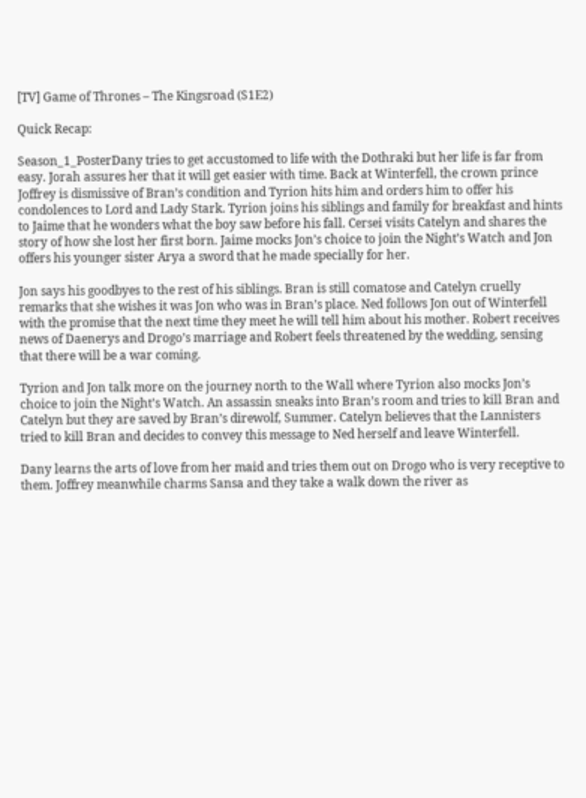[TV] Game of Thrones – The Kingsroad (S1E2)

Quick Recap:

Season_1_PosterDany tries to get accustomed to life with the Dothraki but her life is far from easy. Jorah assures her that it will get easier with time. Back at Winterfell, the crown prince Joffrey is dismissive of Bran’s condition and Tyrion hits him and orders him to offer his condolences to Lord and Lady Stark. Tyrion joins his siblings and family for breakfast and hints to Jaime that he wonders what the boy saw before his fall. Cersei visits Catelyn and shares the story of how she lost her first born. Jaime mocks Jon’s choice to join the Night’s Watch and Jon offers his younger sister Arya a sword that he made specially for her.

Jon says his goodbyes to the rest of his siblings. Bran is still comatose and Catelyn cruelly remarks that she wishes it was Jon who was in Bran’s place. Ned follows Jon out of Winterfell with the promise that the next time they meet he will tell him about his mother. Robert receives news of Daenerys and Drogo’s marriage and Robert feels threatened by the wedding, sensing that there will be a war coming.

Tyrion and Jon talk more on the journey north to the Wall where Tyrion also mocks Jon’s choice to join the Night’s Watch. An assassin sneaks into Bran’s room and tries to kill Bran and Catelyn but they are saved by Bran’s direwolf, Summer. Catelyn believes that the Lannisters tried to kill Bran and decides to convey this message to Ned herself and leave Winterfell.

Dany learns the arts of love from her maid and tries them out on Drogo who is very receptive to them. Joffrey meanwhile charms Sansa and they take a walk down the river as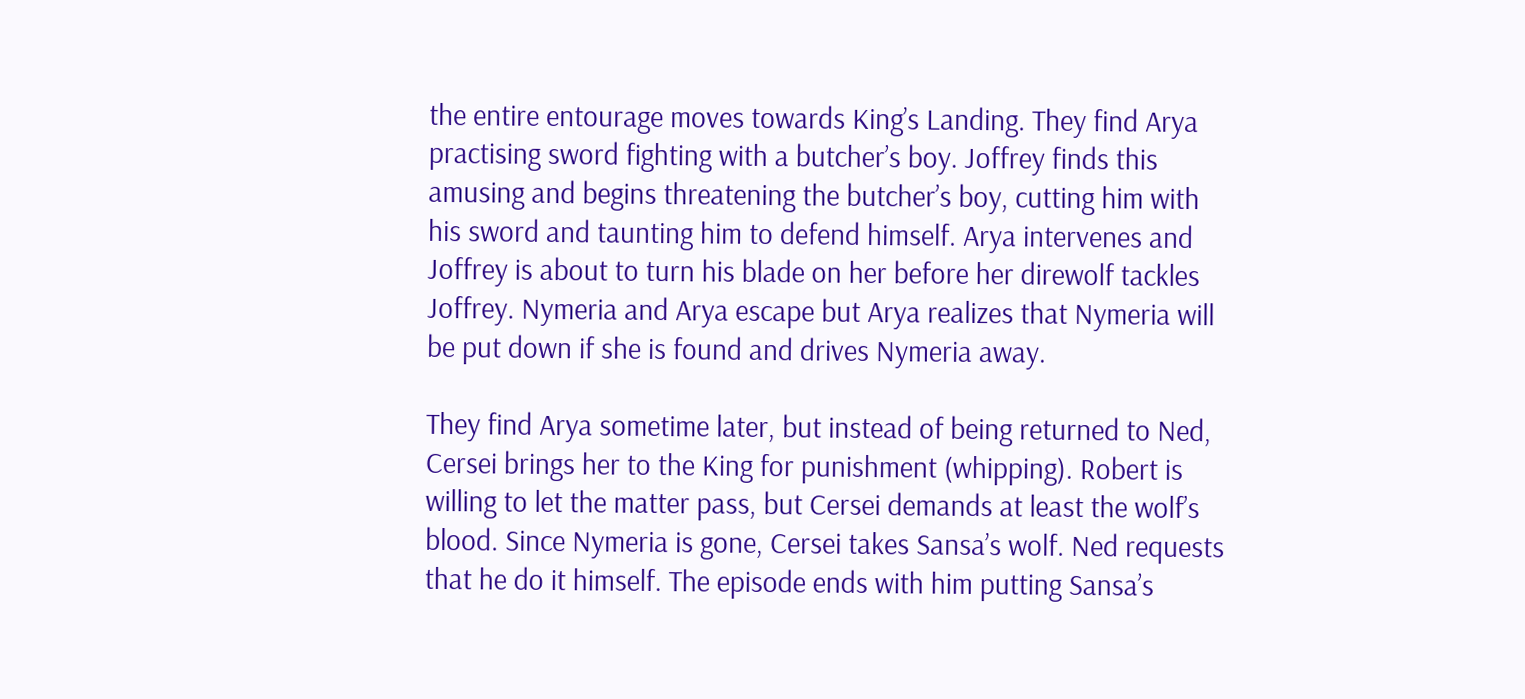the entire entourage moves towards King’s Landing. They find Arya practising sword fighting with a butcher’s boy. Joffrey finds this amusing and begins threatening the butcher’s boy, cutting him with his sword and taunting him to defend himself. Arya intervenes and Joffrey is about to turn his blade on her before her direwolf tackles Joffrey. Nymeria and Arya escape but Arya realizes that Nymeria will be put down if she is found and drives Nymeria away.

They find Arya sometime later, but instead of being returned to Ned, Cersei brings her to the King for punishment (whipping). Robert is willing to let the matter pass, but Cersei demands at least the wolf’s blood. Since Nymeria is gone, Cersei takes Sansa’s wolf. Ned requests that he do it himself. The episode ends with him putting Sansa’s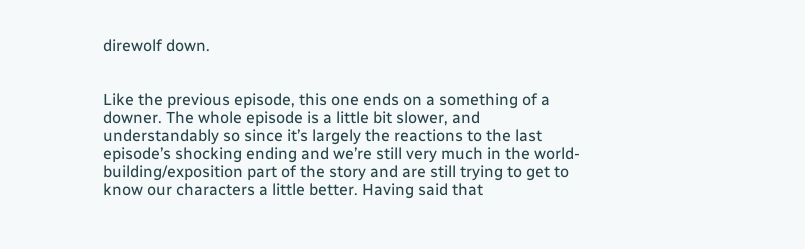direwolf down.


Like the previous episode, this one ends on a something of a downer. The whole episode is a little bit slower, and understandably so since it’s largely the reactions to the last episode’s shocking ending and we’re still very much in the world-building/exposition part of the story and are still trying to get to know our characters a little better. Having said that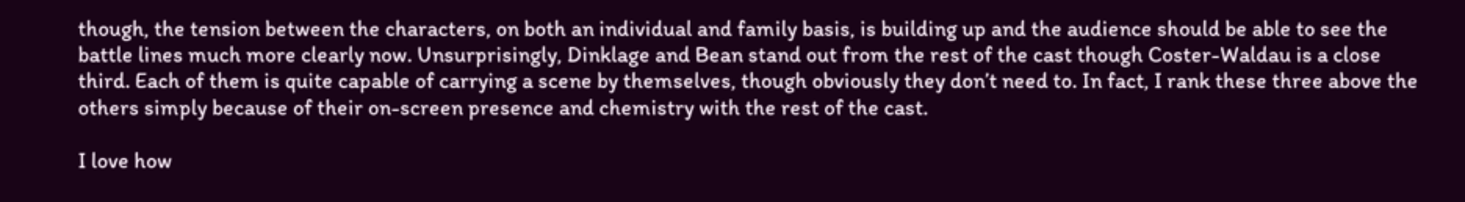though, the tension between the characters, on both an individual and family basis, is building up and the audience should be able to see the battle lines much more clearly now. Unsurprisingly, Dinklage and Bean stand out from the rest of the cast though Coster-Waldau is a close third. Each of them is quite capable of carrying a scene by themselves, though obviously they don’t need to. In fact, I rank these three above the others simply because of their on-screen presence and chemistry with the rest of the cast.

I love how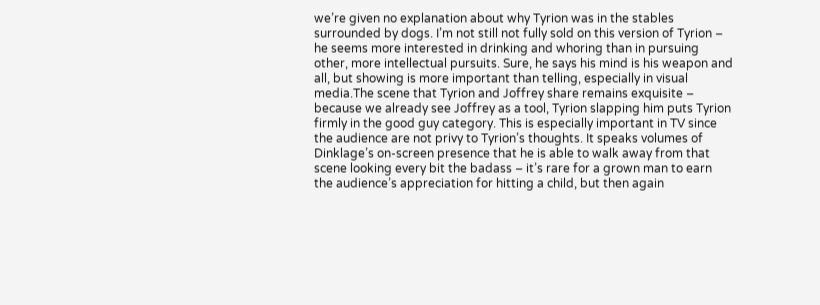we’re given no explanation about why Tyrion was in the stables surrounded by dogs. I’m not still not fully sold on this version of Tyrion – he seems more interested in drinking and whoring than in pursuing other, more intellectual pursuits. Sure, he says his mind is his weapon and all, but showing is more important than telling, especially in visual media.The scene that Tyrion and Joffrey share remains exquisite – because we already see Joffrey as a tool, Tyrion slapping him puts Tyrion firmly in the good guy category. This is especially important in TV since the audience are not privy to Tyrion’s thoughts. It speaks volumes of Dinklage’s on-screen presence that he is able to walk away from that scene looking every bit the badass – it’s rare for a grown man to earn the audience’s appreciation for hitting a child, but then again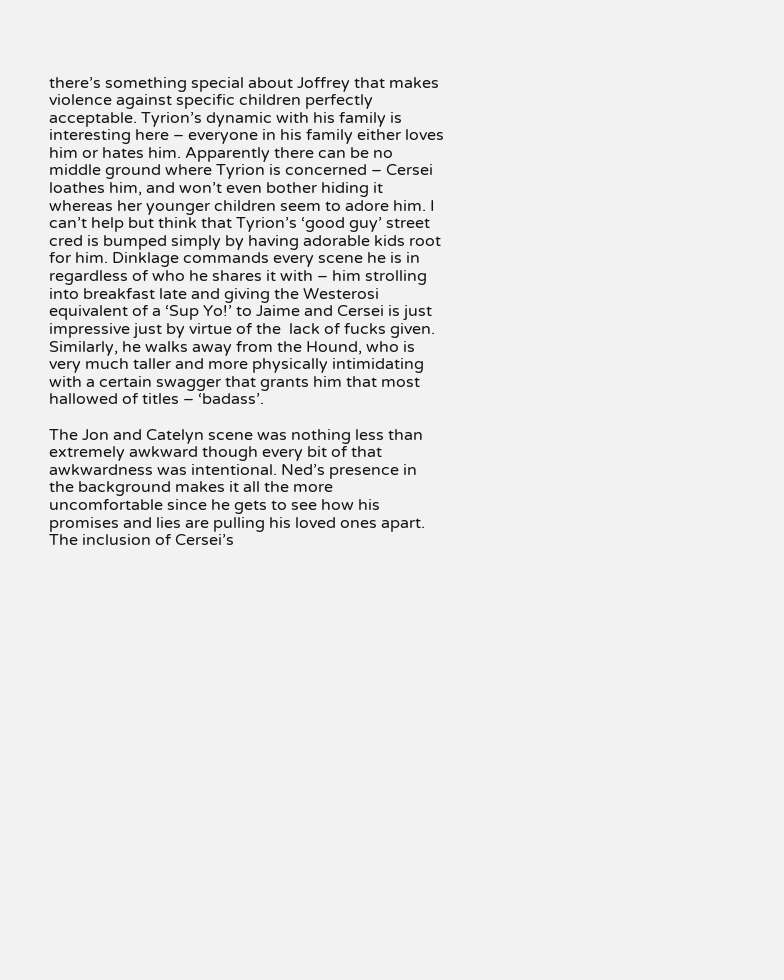there’s something special about Joffrey that makes violence against specific children perfectly acceptable. Tyrion’s dynamic with his family is interesting here – everyone in his family either loves him or hates him. Apparently there can be no middle ground where Tyrion is concerned – Cersei loathes him, and won’t even bother hiding it whereas her younger children seem to adore him. I can’t help but think that Tyrion’s ‘good guy’ street cred is bumped simply by having adorable kids root for him. Dinklage commands every scene he is in regardless of who he shares it with – him strolling into breakfast late and giving the Westerosi equivalent of a ‘Sup Yo!’ to Jaime and Cersei is just impressive just by virtue of the  lack of fucks given. Similarly, he walks away from the Hound, who is very much taller and more physically intimidating with a certain swagger that grants him that most hallowed of titles – ‘badass’.

The Jon and Catelyn scene was nothing less than extremely awkward though every bit of that awkwardness was intentional. Ned’s presence in the background makes it all the more uncomfortable since he gets to see how his promises and lies are pulling his loved ones apart. The inclusion of Cersei’s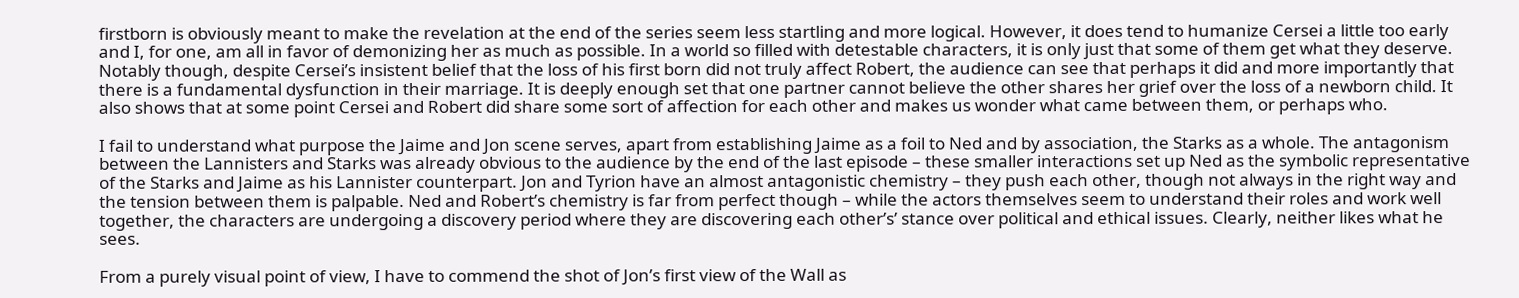firstborn is obviously meant to make the revelation at the end of the series seem less startling and more logical. However, it does tend to humanize Cersei a little too early and I, for one, am all in favor of demonizing her as much as possible. In a world so filled with detestable characters, it is only just that some of them get what they deserve. Notably though, despite Cersei’s insistent belief that the loss of his first born did not truly affect Robert, the audience can see that perhaps it did and more importantly that there is a fundamental dysfunction in their marriage. It is deeply enough set that one partner cannot believe the other shares her grief over the loss of a newborn child. It also shows that at some point Cersei and Robert did share some sort of affection for each other and makes us wonder what came between them, or perhaps who.

I fail to understand what purpose the Jaime and Jon scene serves, apart from establishing Jaime as a foil to Ned and by association, the Starks as a whole. The antagonism between the Lannisters and Starks was already obvious to the audience by the end of the last episode – these smaller interactions set up Ned as the symbolic representative of the Starks and Jaime as his Lannister counterpart. Jon and Tyrion have an almost antagonistic chemistry – they push each other, though not always in the right way and the tension between them is palpable. Ned and Robert’s chemistry is far from perfect though – while the actors themselves seem to understand their roles and work well together, the characters are undergoing a discovery period where they are discovering each other’s’ stance over political and ethical issues. Clearly, neither likes what he sees.

From a purely visual point of view, I have to commend the shot of Jon’s first view of the Wall as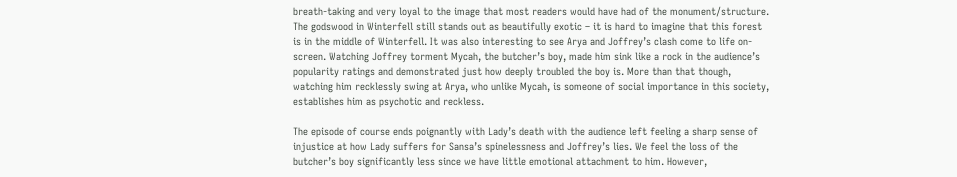breath-taking and very loyal to the image that most readers would have had of the monument/structure. The godswood in Winterfell still stands out as beautifully exotic – it is hard to imagine that this forest is in the middle of Winterfell. It was also interesting to see Arya and Joffrey’s clash come to life on-screen. Watching Joffrey torment Mycah, the butcher’s boy, made him sink like a rock in the audience’s popularity ratings and demonstrated just how deeply troubled the boy is. More than that though, watching him recklessly swing at Arya, who unlike Mycah, is someone of social importance in this society, establishes him as psychotic and reckless.

The episode of course ends poignantly with Lady’s death with the audience left feeling a sharp sense of injustice at how Lady suffers for Sansa’s spinelessness and Joffrey’s lies. We feel the loss of the butcher’s boy significantly less since we have little emotional attachment to him. However,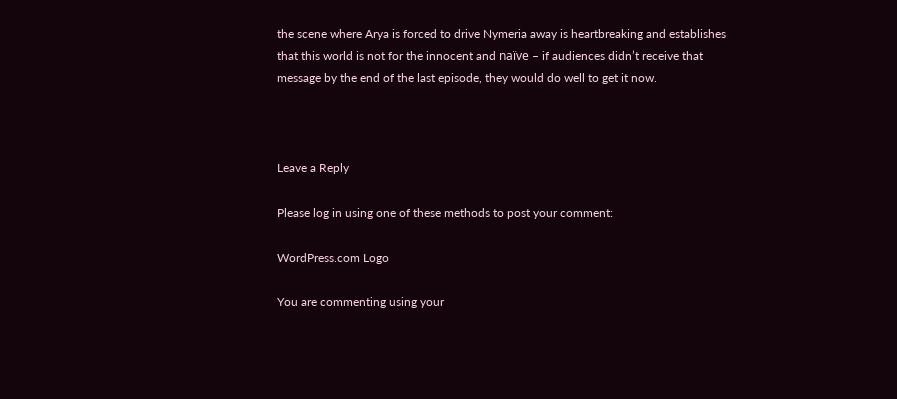the scene where Arya is forced to drive Nymeria away is heartbreaking and establishes that this world is not for the innocent and naïve – if audiences didn’t receive that message by the end of the last episode, they would do well to get it now.



Leave a Reply

Please log in using one of these methods to post your comment:

WordPress.com Logo

You are commenting using your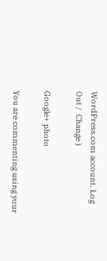WordPress.com account. Log Out /  Change )

Google+ photo

You are commenting using your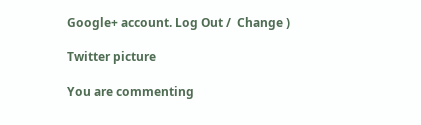Google+ account. Log Out /  Change )

Twitter picture

You are commenting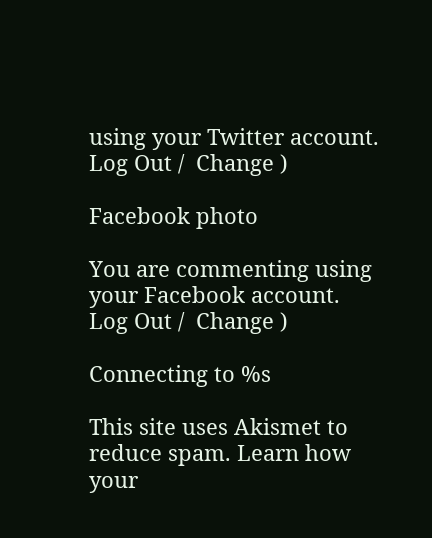using your Twitter account. Log Out /  Change )

Facebook photo

You are commenting using your Facebook account. Log Out /  Change )

Connecting to %s

This site uses Akismet to reduce spam. Learn how your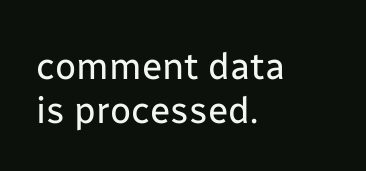comment data is processed.